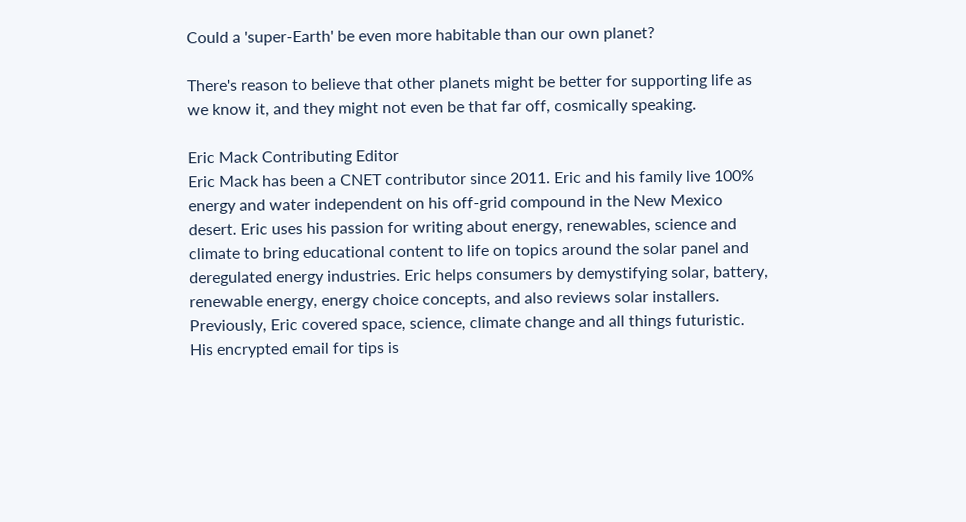Could a 'super-Earth' be even more habitable than our own planet?

There's reason to believe that other planets might be better for supporting life as we know it, and they might not even be that far off, cosmically speaking.

Eric Mack Contributing Editor
Eric Mack has been a CNET contributor since 2011. Eric and his family live 100% energy and water independent on his off-grid compound in the New Mexico desert. Eric uses his passion for writing about energy, renewables, science and climate to bring educational content to life on topics around the solar panel and deregulated energy industries. Eric helps consumers by demystifying solar, battery, renewable energy, energy choice concepts, and also reviews solar installers. Previously, Eric covered space, science, climate change and all things futuristic. His encrypted email for tips is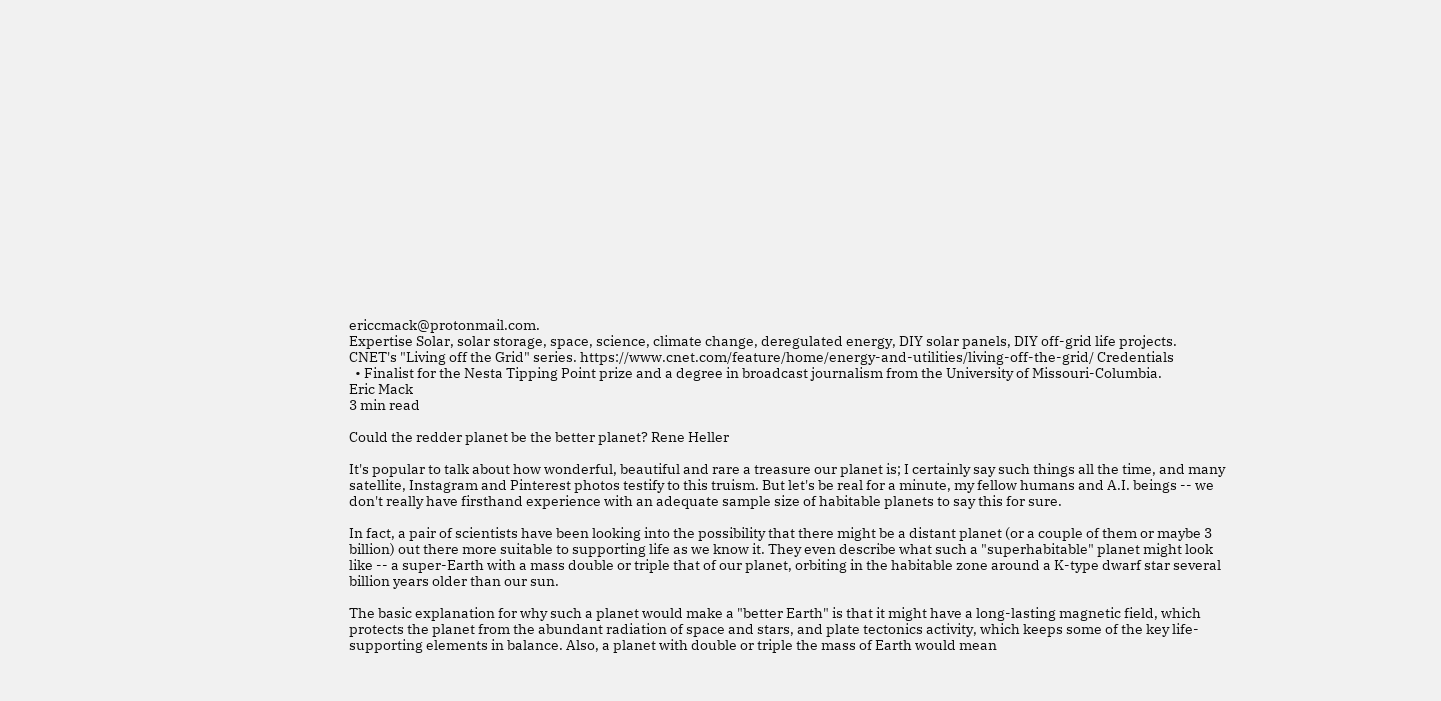ericcmack@protonmail.com.
Expertise Solar, solar storage, space, science, climate change, deregulated energy, DIY solar panels, DIY off-grid life projects. CNET's "Living off the Grid" series. https://www.cnet.com/feature/home/energy-and-utilities/living-off-the-grid/ Credentials
  • Finalist for the Nesta Tipping Point prize and a degree in broadcast journalism from the University of Missouri-Columbia.
Eric Mack
3 min read

Could the redder planet be the better planet? Rene Heller

It's popular to talk about how wonderful, beautiful and rare a treasure our planet is; I certainly say such things all the time, and many satellite, Instagram and Pinterest photos testify to this truism. But let's be real for a minute, my fellow humans and A.I. beings -- we don't really have firsthand experience with an adequate sample size of habitable planets to say this for sure.

In fact, a pair of scientists have been looking into the possibility that there might be a distant planet (or a couple of them or maybe 3 billion) out there more suitable to supporting life as we know it. They even describe what such a "superhabitable" planet might look like -- a super-Earth with a mass double or triple that of our planet, orbiting in the habitable zone around a K-type dwarf star several billion years older than our sun.

The basic explanation for why such a planet would make a "better Earth" is that it might have a long-lasting magnetic field, which protects the planet from the abundant radiation of space and stars, and plate tectonics activity, which keeps some of the key life-supporting elements in balance. Also, a planet with double or triple the mass of Earth would mean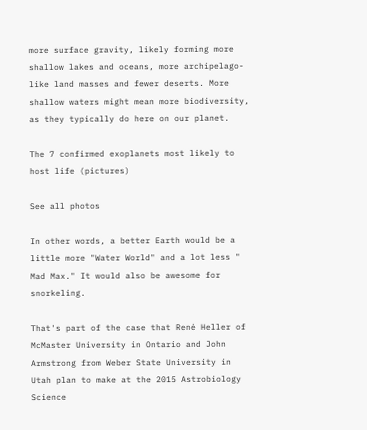more surface gravity, likely forming more shallow lakes and oceans, more archipelago-like land masses and fewer deserts. More shallow waters might mean more biodiversity, as they typically do here on our planet.

The 7 confirmed exoplanets most likely to host life (pictures)

See all photos

In other words, a better Earth would be a little more "Water World" and a lot less " Mad Max." It would also be awesome for snorkeling.

That's part of the case that René Heller of McMaster University in Ontario and John Armstrong from Weber State University in Utah plan to make at the 2015 Astrobiology Science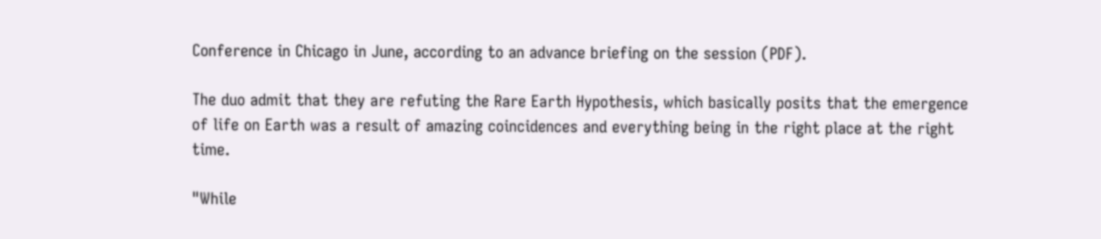Conference in Chicago in June, according to an advance briefing on the session (PDF).

The duo admit that they are refuting the Rare Earth Hypothesis, which basically posits that the emergence of life on Earth was a result of amazing coincidences and everything being in the right place at the right time.

"While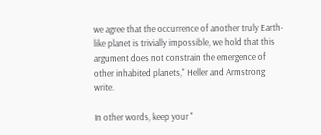we agree that the occurrence of another truly Earth-like planet is trivially impossible, we hold that this argument does not constrain the emergence of other inhabited planets," Heller and Armstrong write.

In other words, keep your "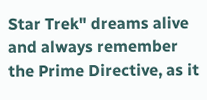Star Trek" dreams alive and always remember the Prime Directive, as it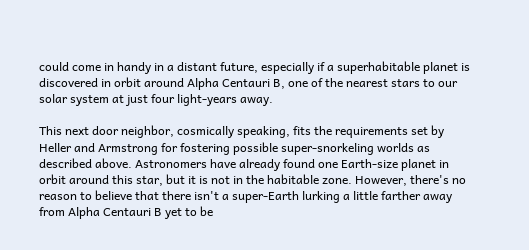could come in handy in a distant future, especially if a superhabitable planet is discovered in orbit around Alpha Centauri B, one of the nearest stars to our solar system at just four light-years away.

This next door neighbor, cosmically speaking, fits the requirements set by Heller and Armstrong for fostering possible super-snorkeling worlds as described above. Astronomers have already found one Earth-size planet in orbit around this star, but it is not in the habitable zone. However, there's no reason to believe that there isn't a super-Earth lurking a little farther away from Alpha Centauri B yet to be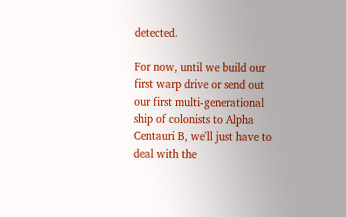detected.

For now, until we build our first warp drive or send out our first multi-generational ship of colonists to Alpha Centauri B, we'll just have to deal with the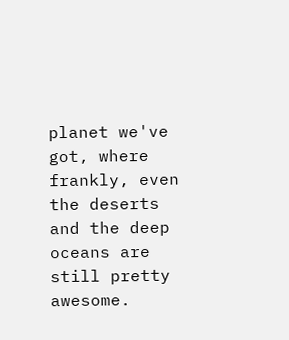planet we've got, where frankly, even the deserts and the deep oceans are still pretty awesome.